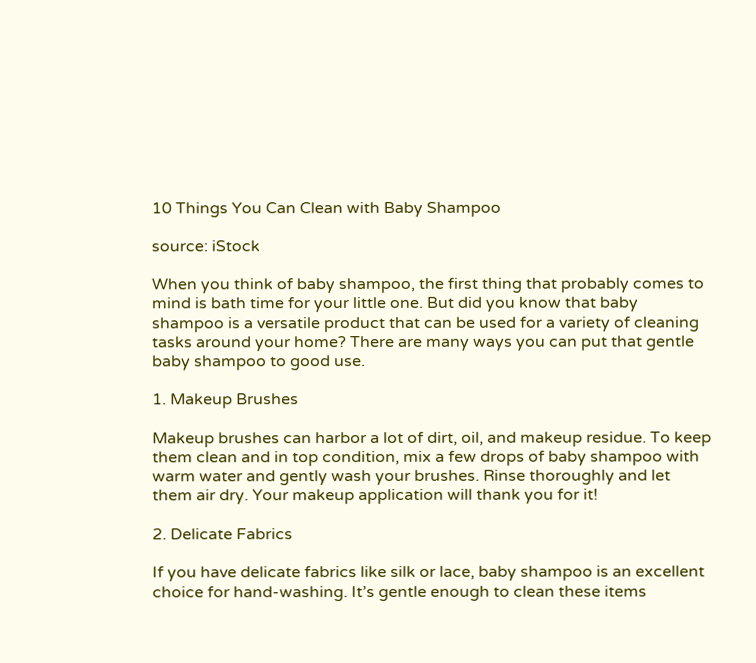10 Things You Can Clean with Baby Shampoo

source: iStock

When you think of baby shampoo, the first thing that probably comes to mind is bath time for your little one. But did you know that baby shampoo is a versatile product that can be used for a variety of cleaning tasks around your home? There are many ways you can put that gentle baby shampoo to good use.

1. Makeup Brushes

Makeup brushes can harbor a lot of dirt, oil, and makeup residue. To keep them clean and in top condition, mix a few drops of baby shampoo with warm water and gently wash your brushes. Rinse thoroughly and let them air dry. Your makeup application will thank you for it!

2. Delicate Fabrics

If you have delicate fabrics like silk or lace, baby shampoo is an excellent choice for hand-washing. It’s gentle enough to clean these items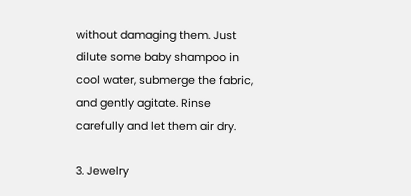without damaging them. Just dilute some baby shampoo in cool water, submerge the fabric, and gently agitate. Rinse carefully and let them air dry.

3. Jewelry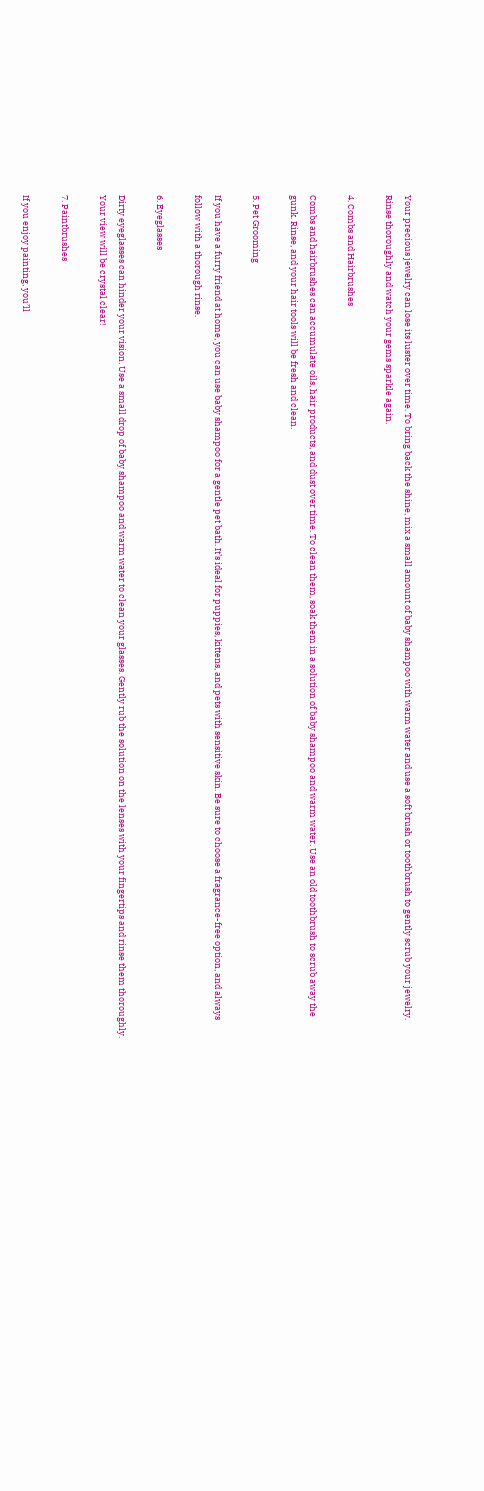Your precious jewelry can lose its luster over time. To bring back the shine, mix a small amount of baby shampoo with warm water and use a soft brush or toothbrush to gently scrub your jewelry. Rinse thoroughly and watch your gems sparkle again.

4. Combs and Hairbrushes

Combs and hairbrushes can accumulate oils, hair products, and dust over time. To clean them, soak them in a solution of baby shampoo and warm water. Use an old toothbrush to scrub away the gunk. Rinse, and your hair tools will be fresh and clean.

5. Pet Grooming

If you have a furry friend at home, you can use baby shampoo for a gentle pet bath. It’s ideal for puppies, kittens, and pets with sensitive skin. Be sure to choose a fragrance-free option, and always follow with a thorough rinse.

6. Eyeglasses

Dirty eyeglasses can hinder your vision. Use a small drop of baby shampoo and warm water to clean your glasses. Gently rub the solution on the lenses with your fingertips and rinse them thoroughly. Your view will be crystal clear!

7. Paintbrushes

If you enjoy painting, you’ll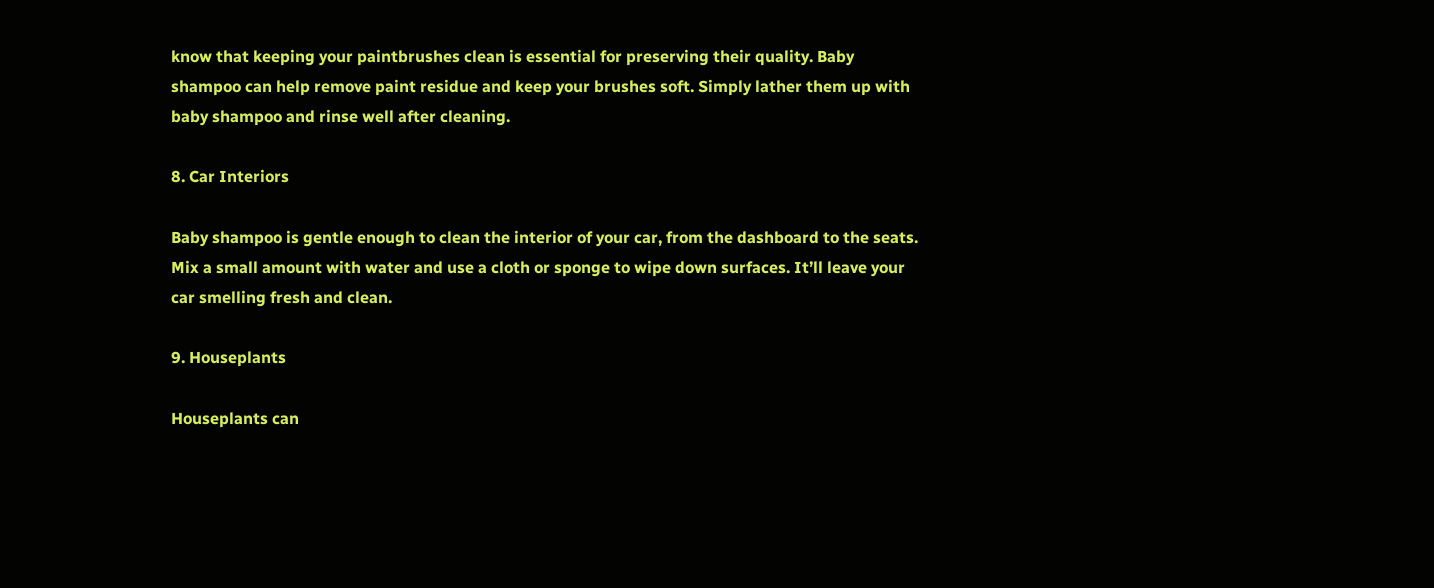know that keeping your paintbrushes clean is essential for preserving their quality. Baby shampoo can help remove paint residue and keep your brushes soft. Simply lather them up with baby shampoo and rinse well after cleaning.

8. Car Interiors

Baby shampoo is gentle enough to clean the interior of your car, from the dashboard to the seats. Mix a small amount with water and use a cloth or sponge to wipe down surfaces. It’ll leave your car smelling fresh and clean.

9. Houseplants

Houseplants can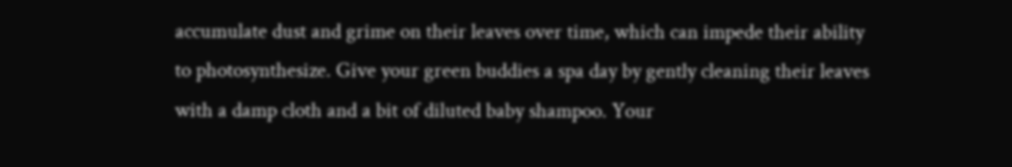accumulate dust and grime on their leaves over time, which can impede their ability to photosynthesize. Give your green buddies a spa day by gently cleaning their leaves with a damp cloth and a bit of diluted baby shampoo. Your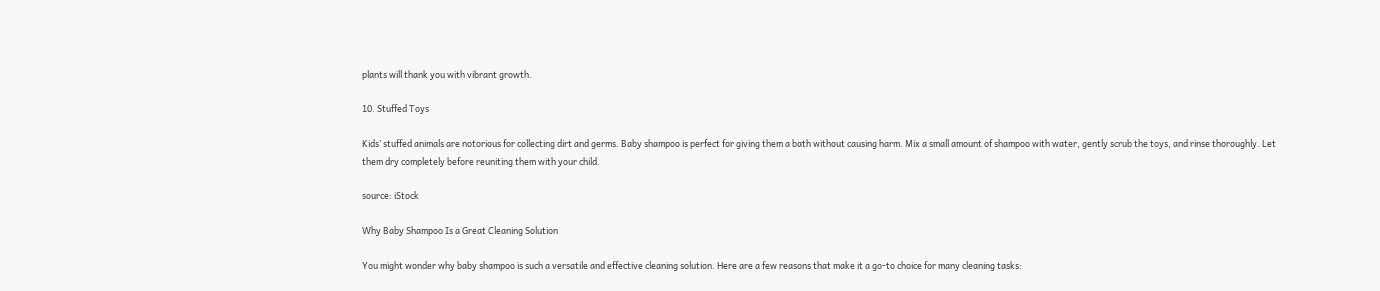plants will thank you with vibrant growth.

10. Stuffed Toys

Kids’ stuffed animals are notorious for collecting dirt and germs. Baby shampoo is perfect for giving them a bath without causing harm. Mix a small amount of shampoo with water, gently scrub the toys, and rinse thoroughly. Let them dry completely before reuniting them with your child.

source: iStock

Why Baby Shampoo Is a Great Cleaning Solution

You might wonder why baby shampoo is such a versatile and effective cleaning solution. Here are a few reasons that make it a go-to choice for many cleaning tasks: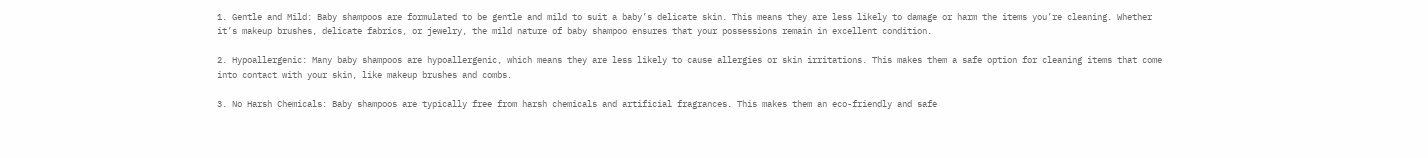1. Gentle and Mild: Baby shampoos are formulated to be gentle and mild to suit a baby’s delicate skin. This means they are less likely to damage or harm the items you’re cleaning. Whether it’s makeup brushes, delicate fabrics, or jewelry, the mild nature of baby shampoo ensures that your possessions remain in excellent condition.

2. Hypoallergenic: Many baby shampoos are hypoallergenic, which means they are less likely to cause allergies or skin irritations. This makes them a safe option for cleaning items that come into contact with your skin, like makeup brushes and combs.

3. No Harsh Chemicals: Baby shampoos are typically free from harsh chemicals and artificial fragrances. This makes them an eco-friendly and safe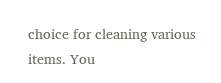choice for cleaning various items. You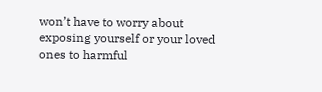won’t have to worry about exposing yourself or your loved ones to harmful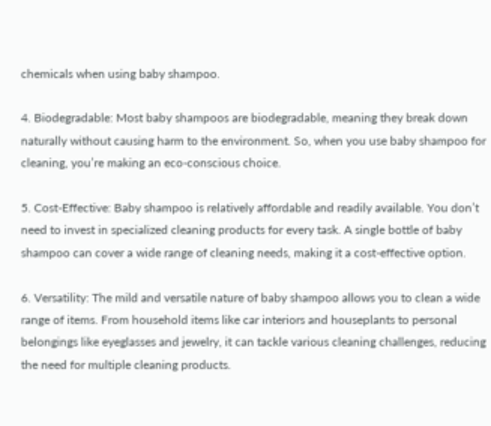chemicals when using baby shampoo.

4. Biodegradable: Most baby shampoos are biodegradable, meaning they break down naturally without causing harm to the environment. So, when you use baby shampoo for cleaning, you’re making an eco-conscious choice.

5. Cost-Effective: Baby shampoo is relatively affordable and readily available. You don’t need to invest in specialized cleaning products for every task. A single bottle of baby shampoo can cover a wide range of cleaning needs, making it a cost-effective option.

6. Versatility: The mild and versatile nature of baby shampoo allows you to clean a wide range of items. From household items like car interiors and houseplants to personal belongings like eyeglasses and jewelry, it can tackle various cleaning challenges, reducing the need for multiple cleaning products.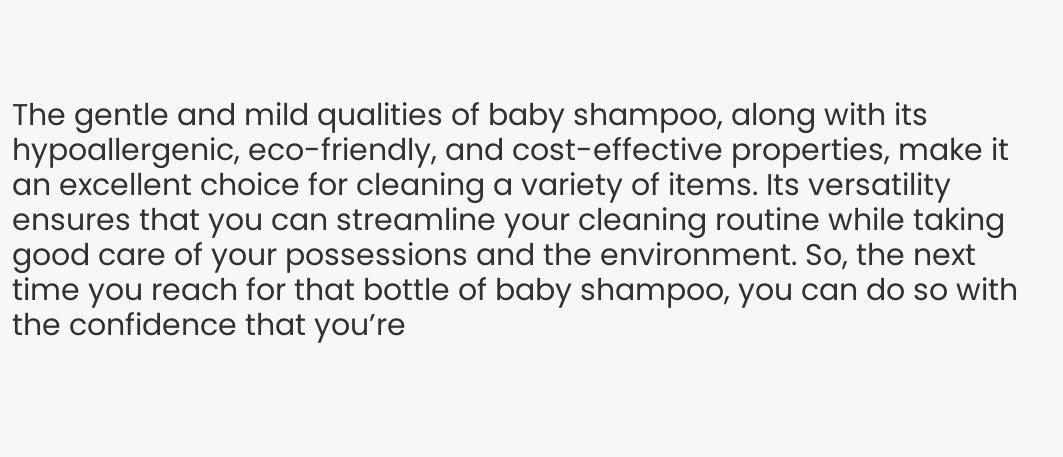The gentle and mild qualities of baby shampoo, along with its hypoallergenic, eco-friendly, and cost-effective properties, make it an excellent choice for cleaning a variety of items. Its versatility ensures that you can streamline your cleaning routine while taking good care of your possessions and the environment. So, the next time you reach for that bottle of baby shampoo, you can do so with the confidence that you’re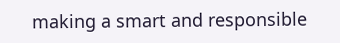making a smart and responsible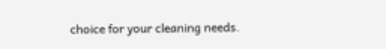choice for your cleaning needs.